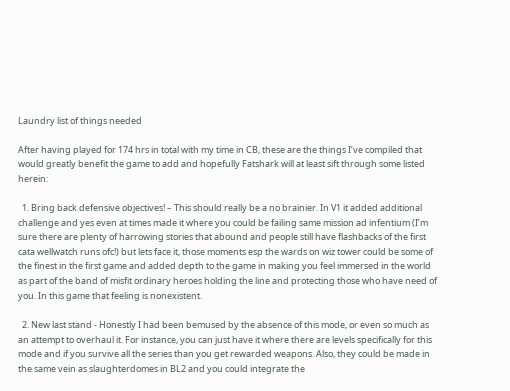Laundry list of things needed

After having played for 174 hrs in total with my time in CB, these are the things I’ve compiled that would greatly benefit the game to add and hopefully Fatshark will at least sift through some listed herein:

  1. Bring back defensive objectives! – This should really be a no brainier. In V1 it added additional challenge and yes even at times made it where you could be failing same mission ad infentium (I’m sure there are plenty of harrowing stories that abound and people still have flashbacks of the first cata wellwatch runs ofc!) but lets face it, those moments esp the wards on wiz tower could be some of the finest in the first game and added depth to the game in making you feel immersed in the world as part of the band of misfit ordinary heroes holding the line and protecting those who have need of you. In this game that feeling is nonexistent.

  2. New last stand - Honestly I had been bemused by the absence of this mode, or even so much as an attempt to overhaul it. For instance, you can just have it where there are levels specifically for this mode and if you survive all the series than you get rewarded weapons. Also, they could be made in the same vein as slaughterdomes in BL2 and you could integrate the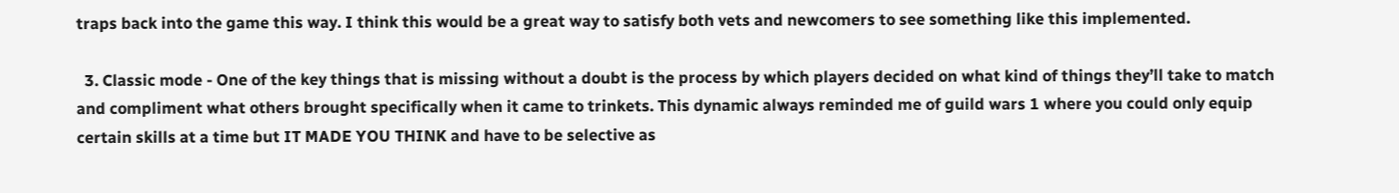traps back into the game this way. I think this would be a great way to satisfy both vets and newcomers to see something like this implemented.

  3. Classic mode - One of the key things that is missing without a doubt is the process by which players decided on what kind of things they’ll take to match and compliment what others brought specifically when it came to trinkets. This dynamic always reminded me of guild wars 1 where you could only equip certain skills at a time but IT MADE YOU THINK and have to be selective as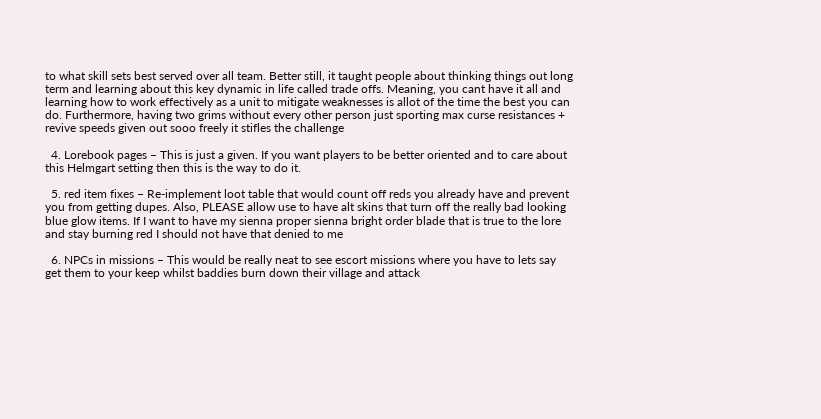to what skill sets best served over all team. Better still, it taught people about thinking things out long term and learning about this key dynamic in life called trade offs. Meaning, you cant have it all and learning how to work effectively as a unit to mitigate weaknesses is allot of the time the best you can do. Furthermore, having two grims without every other person just sporting max curse resistances + revive speeds given out sooo freely it stifles the challenge

  4. Lorebook pages – This is just a given. If you want players to be better oriented and to care about this Helmgart setting then this is the way to do it.

  5. red item fixes – Re-implement loot table that would count off reds you already have and prevent you from getting dupes. Also, PLEASE allow use to have alt skins that turn off the really bad looking blue glow items. If I want to have my sienna proper sienna bright order blade that is true to the lore and stay burning red I should not have that denied to me

  6. NPCs in missions – This would be really neat to see escort missions where you have to lets say get them to your keep whilst baddies burn down their village and attack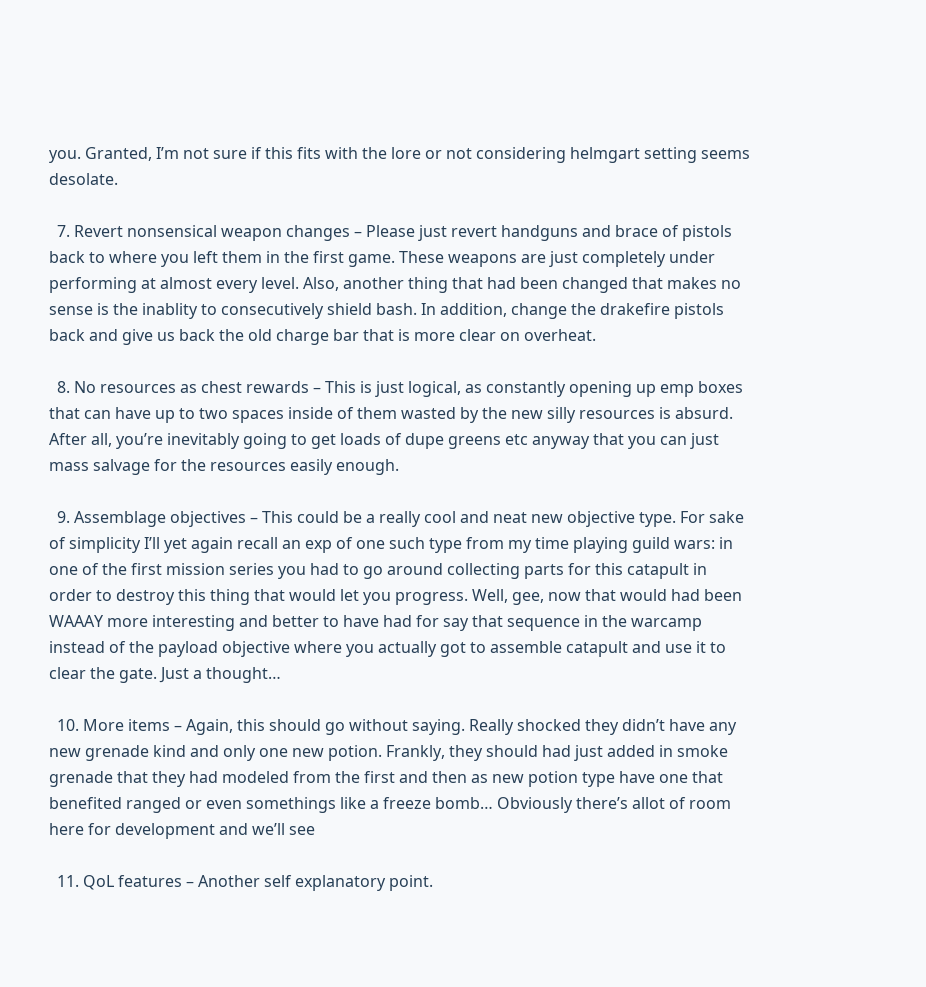you. Granted, I’m not sure if this fits with the lore or not considering helmgart setting seems desolate.

  7. Revert nonsensical weapon changes – Please just revert handguns and brace of pistols back to where you left them in the first game. These weapons are just completely under performing at almost every level. Also, another thing that had been changed that makes no sense is the inablity to consecutively shield bash. In addition, change the drakefire pistols back and give us back the old charge bar that is more clear on overheat.

  8. No resources as chest rewards – This is just logical, as constantly opening up emp boxes that can have up to two spaces inside of them wasted by the new silly resources is absurd. After all, you’re inevitably going to get loads of dupe greens etc anyway that you can just mass salvage for the resources easily enough.

  9. Assemblage objectives – This could be a really cool and neat new objective type. For sake of simplicity I’ll yet again recall an exp of one such type from my time playing guild wars: in one of the first mission series you had to go around collecting parts for this catapult in order to destroy this thing that would let you progress. Well, gee, now that would had been WAAAY more interesting and better to have had for say that sequence in the warcamp instead of the payload objective where you actually got to assemble catapult and use it to clear the gate. Just a thought…

  10. More items – Again, this should go without saying. Really shocked they didn’t have any new grenade kind and only one new potion. Frankly, they should had just added in smoke grenade that they had modeled from the first and then as new potion type have one that benefited ranged or even somethings like a freeze bomb… Obviously there’s allot of room here for development and we’ll see

  11. QoL features – Another self explanatory point.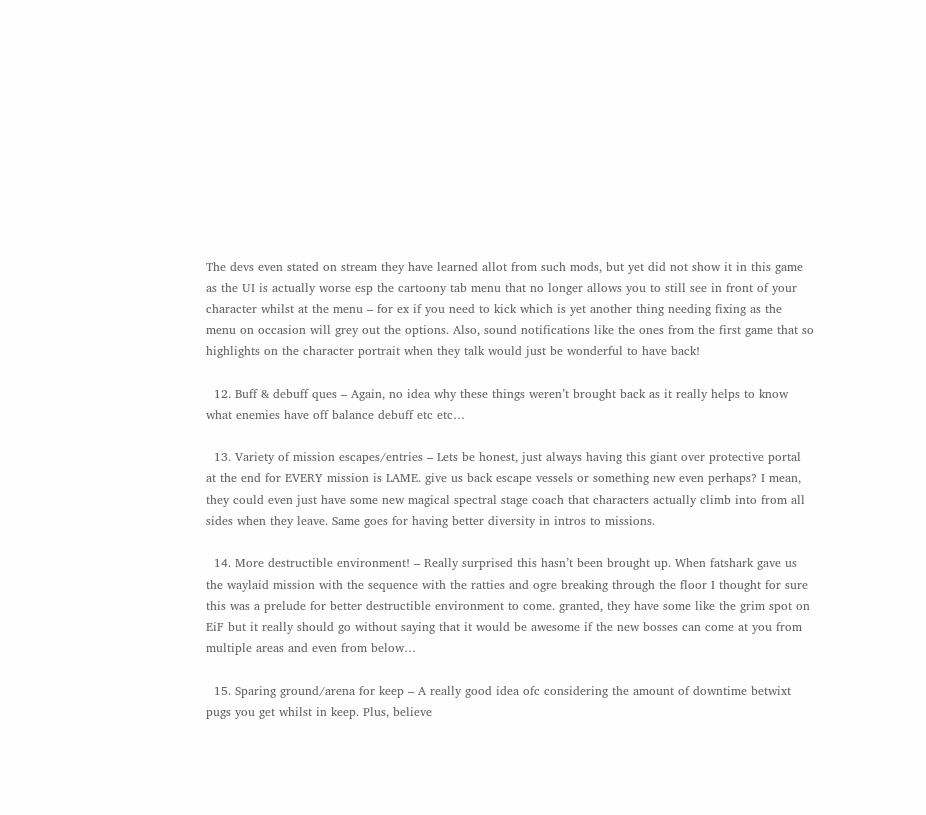The devs even stated on stream they have learned allot from such mods, but yet did not show it in this game as the UI is actually worse esp the cartoony tab menu that no longer allows you to still see in front of your character whilst at the menu – for ex if you need to kick which is yet another thing needing fixing as the menu on occasion will grey out the options. Also, sound notifications like the ones from the first game that so highlights on the character portrait when they talk would just be wonderful to have back!

  12. Buff & debuff ques – Again, no idea why these things weren’t brought back as it really helps to know what enemies have off balance debuff etc etc…

  13. Variety of mission escapes/entries – Lets be honest, just always having this giant over protective portal at the end for EVERY mission is LAME. give us back escape vessels or something new even perhaps? I mean, they could even just have some new magical spectral stage coach that characters actually climb into from all sides when they leave. Same goes for having better diversity in intros to missions.

  14. More destructible environment! – Really surprised this hasn’t been brought up. When fatshark gave us the waylaid mission with the sequence with the ratties and ogre breaking through the floor I thought for sure this was a prelude for better destructible environment to come. granted, they have some like the grim spot on EiF but it really should go without saying that it would be awesome if the new bosses can come at you from multiple areas and even from below…

  15. Sparing ground/arena for keep – A really good idea ofc considering the amount of downtime betwixt pugs you get whilst in keep. Plus, believe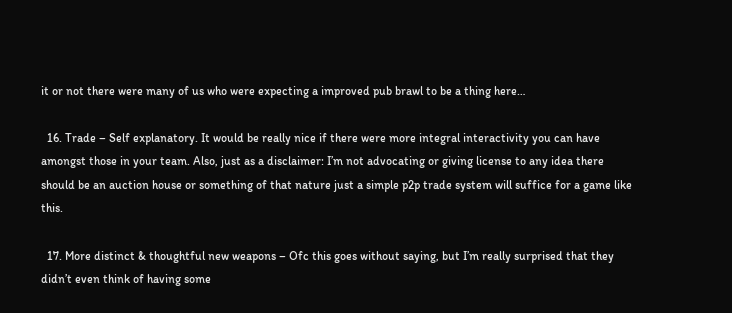it or not there were many of us who were expecting a improved pub brawl to be a thing here…

  16. Trade – Self explanatory. It would be really nice if there were more integral interactivity you can have amongst those in your team. Also, just as a disclaimer: I’m not advocating or giving license to any idea there should be an auction house or something of that nature just a simple p2p trade system will suffice for a game like this.

  17. More distinct & thoughtful new weapons – Ofc this goes without saying, but I’m really surprised that they didn’t even think of having some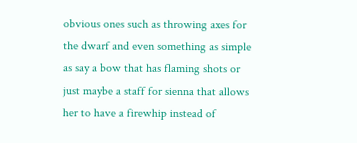obvious ones such as throwing axes for the dwarf and even something as simple as say a bow that has flaming shots or just maybe a staff for sienna that allows her to have a firewhip instead of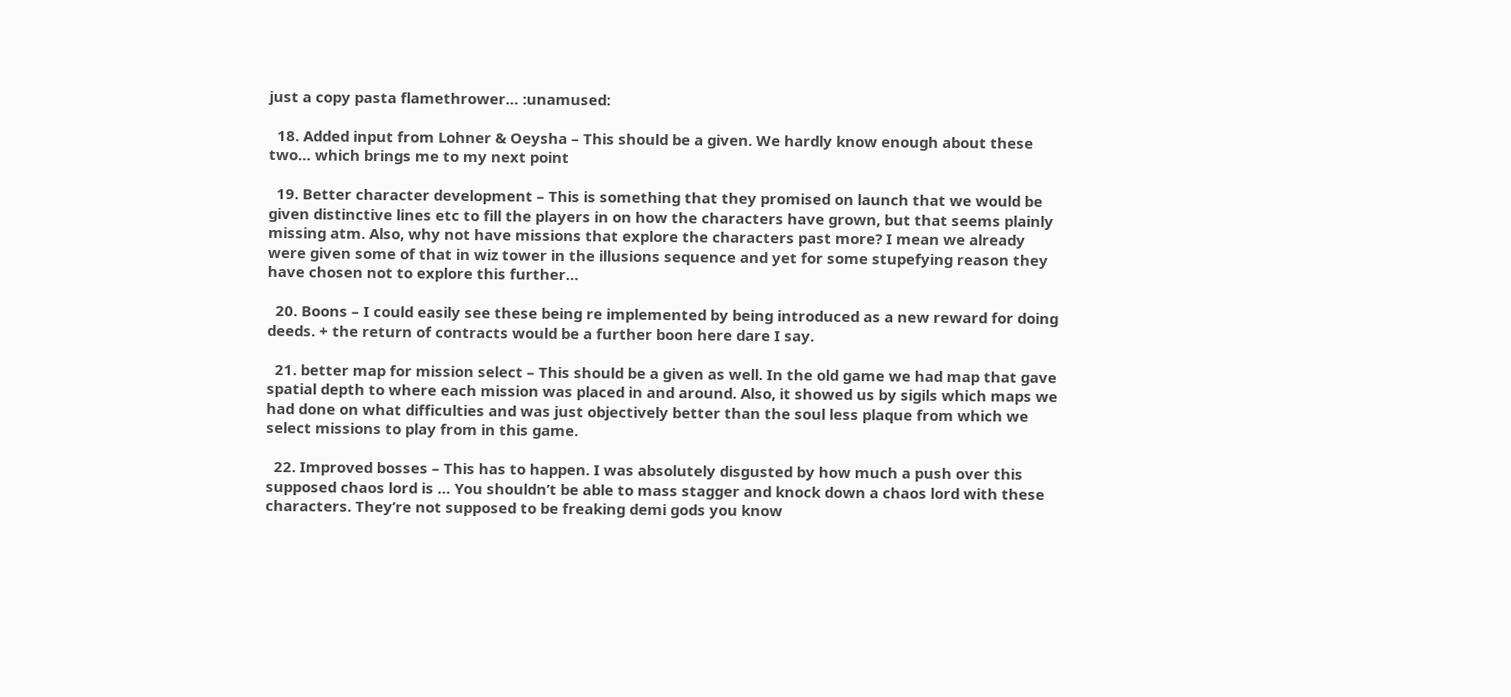just a copy pasta flamethrower… :unamused:

  18. Added input from Lohner & Oeysha – This should be a given. We hardly know enough about these two… which brings me to my next point

  19. Better character development – This is something that they promised on launch that we would be given distinctive lines etc to fill the players in on how the characters have grown, but that seems plainly missing atm. Also, why not have missions that explore the characters past more? I mean we already were given some of that in wiz tower in the illusions sequence and yet for some stupefying reason they have chosen not to explore this further…

  20. Boons – I could easily see these being re implemented by being introduced as a new reward for doing deeds. + the return of contracts would be a further boon here dare I say.

  21. better map for mission select – This should be a given as well. In the old game we had map that gave spatial depth to where each mission was placed in and around. Also, it showed us by sigils which maps we had done on what difficulties and was just objectively better than the soul less plaque from which we select missions to play from in this game.

  22. Improved bosses – This has to happen. I was absolutely disgusted by how much a push over this supposed chaos lord is … You shouldn’t be able to mass stagger and knock down a chaos lord with these characters. They’re not supposed to be freaking demi gods you know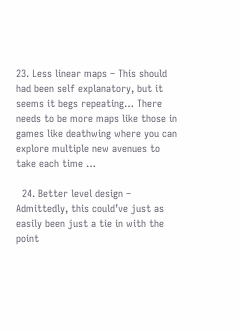23. Less linear maps – This should had been self explanatory, but it seems it begs repeating… There needs to be more maps like those in games like deathwing where you can explore multiple new avenues to take each time …

  24. Better level design – Admittedly, this could’ve just as easily been just a tie in with the point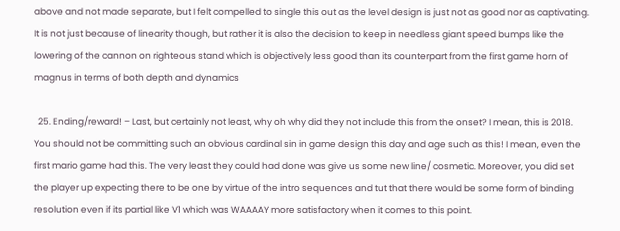above and not made separate, but I felt compelled to single this out as the level design is just not as good nor as captivating. It is not just because of linearity though, but rather it is also the decision to keep in needless giant speed bumps like the lowering of the cannon on righteous stand which is objectively less good than its counterpart from the first game horn of magnus in terms of both depth and dynamics

  25. Ending/reward! – Last, but certainly not least, why oh why did they not include this from the onset? I mean, this is 2018. You should not be committing such an obvious cardinal sin in game design this day and age such as this! I mean, even the first mario game had this. The very least they could had done was give us some new line/ cosmetic. Moreover, you did set the player up expecting there to be one by virtue of the intro sequences and tut that there would be some form of binding resolution even if its partial like V1 which was WAAAAY more satisfactory when it comes to this point.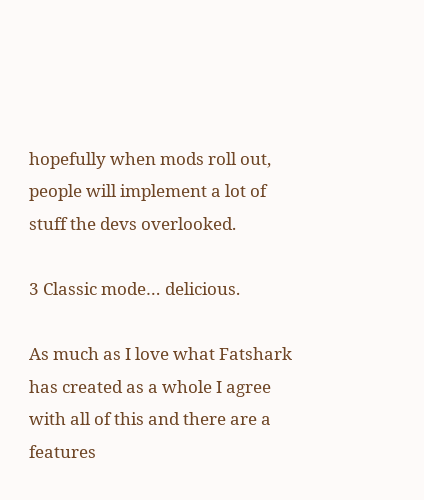hopefully when mods roll out, people will implement a lot of stuff the devs overlooked.

3 Classic mode… delicious.

As much as I love what Fatshark has created as a whole I agree with all of this and there are a features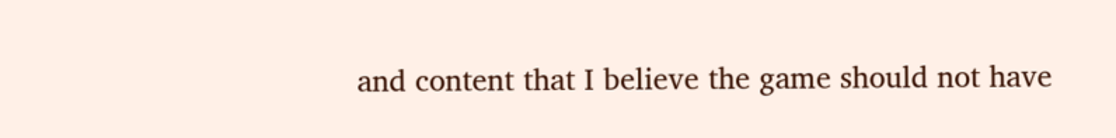and content that I believe the game should not have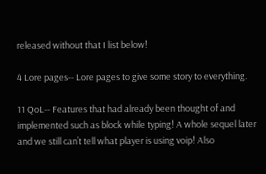released without that I list below!

4 Lore pages-- Lore pages to give some story to everything.

11 QoL-- Features that had already been thought of and implemented such as block while typing! A whole sequel later and we still can’t tell what player is using voip! Also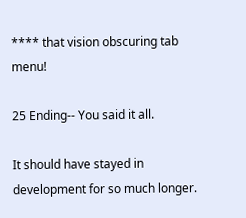**** that vision obscuring tab menu!

25 Ending-- You said it all.

It should have stayed in development for so much longer.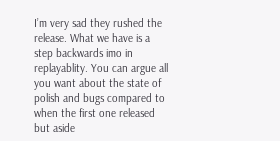I’m very sad they rushed the release. What we have is a step backwards imo in replayablity. You can argue all you want about the state of polish and bugs compared to when the first one released but aside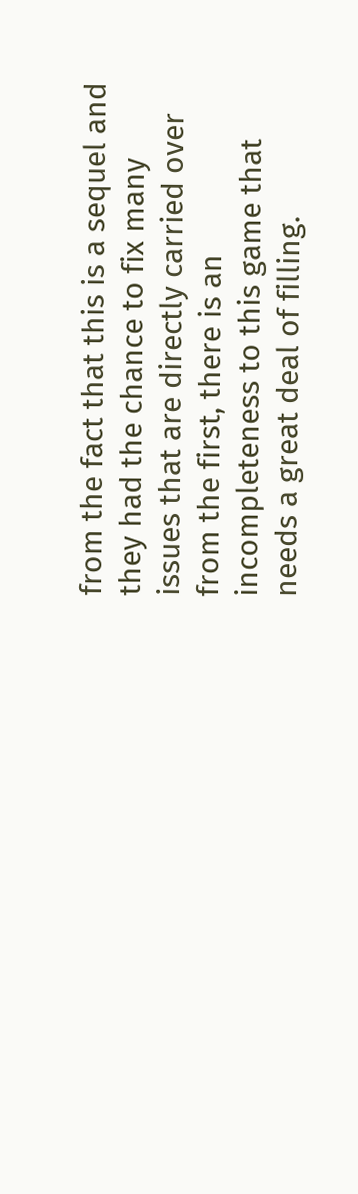from the fact that this is a sequel and they had the chance to fix many issues that are directly carried over from the first, there is an incompleteness to this game that needs a great deal of filling.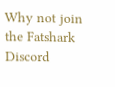Why not join the Fatshark Discord